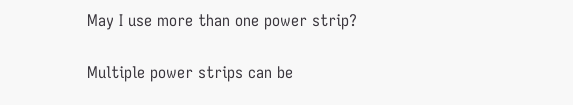May I use more than one power strip?

Multiple power strips can be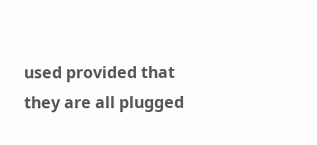used provided that they are all plugged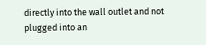directly into the wall outlet and not plugged into an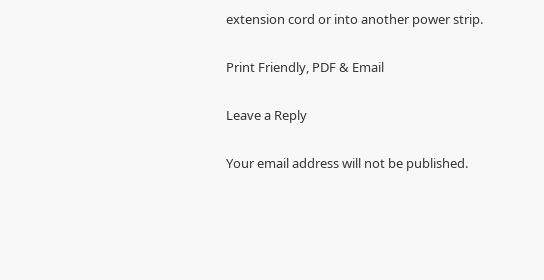extension cord or into another power strip.

Print Friendly, PDF & Email

Leave a Reply

Your email address will not be published.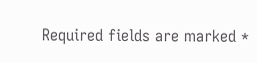Required fields are marked *